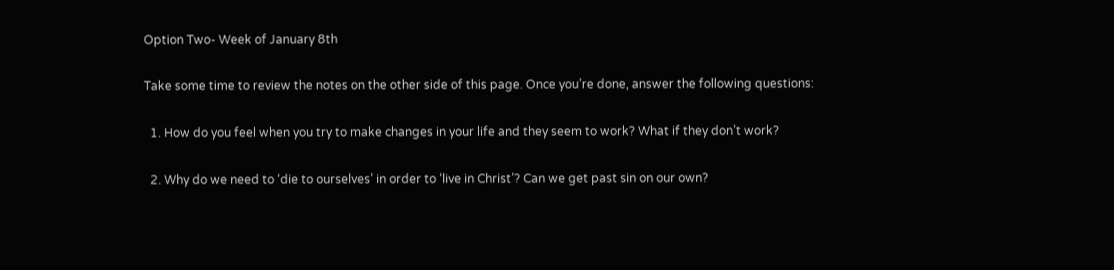Option Two- Week of January 8th

Take some time to review the notes on the other side of this page. Once you’re done, answer the following questions:

  1. How do you feel when you try to make changes in your life and they seem to work? What if they don’t work?

  2. Why do we need to ‘die to ourselves’ in order to ‘live in Christ’? Can we get past sin on our own?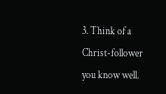3. Think of a Christ-follower you know well.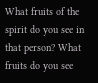What fruits of the spirit do you see in that person? What fruits do you see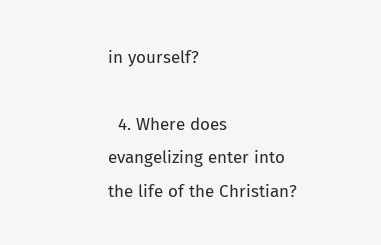in yourself?

  4. Where does evangelizing enter into the life of the Christian?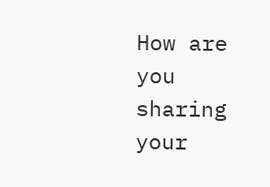How are you sharing your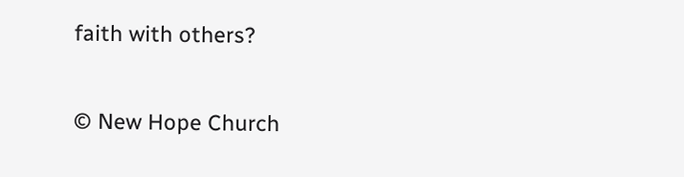faith with others?

© New Hope Church